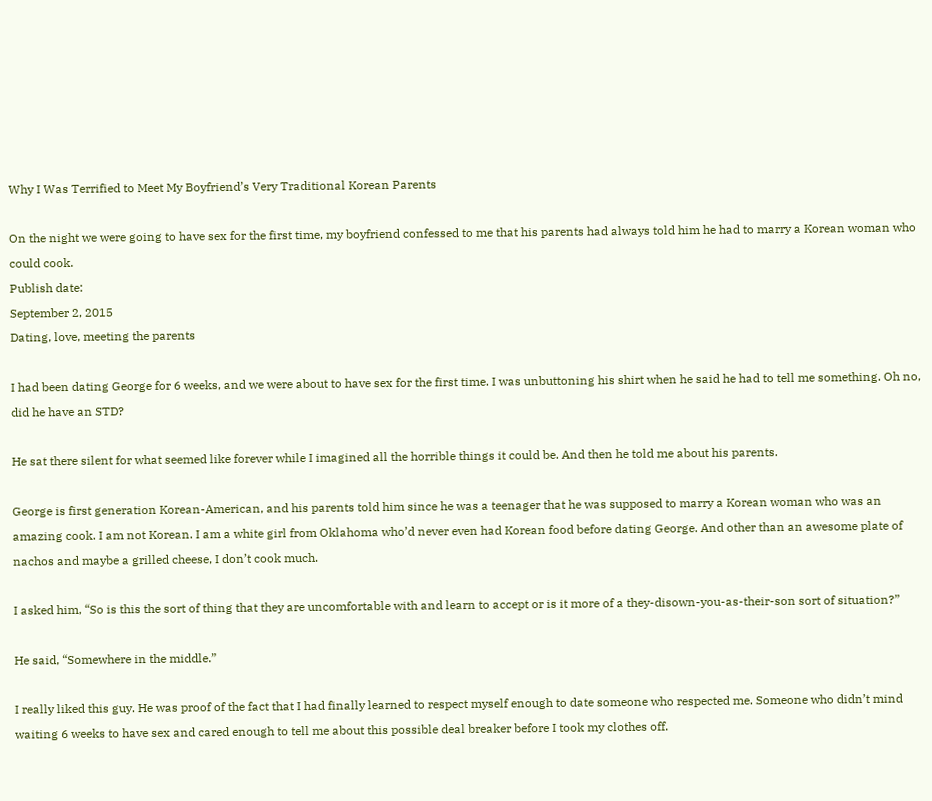Why I Was Terrified to Meet My Boyfriend’s Very Traditional Korean Parents

On the night we were going to have sex for the first time, my boyfriend confessed to me that his parents had always told him he had to marry a Korean woman who could cook.
Publish date:
September 2, 2015
Dating, love, meeting the parents

I had been dating George for 6 weeks, and we were about to have sex for the first time. I was unbuttoning his shirt when he said he had to tell me something. Oh no, did he have an STD?

He sat there silent for what seemed like forever while I imagined all the horrible things it could be. And then he told me about his parents.

George is first generation Korean-American, and his parents told him since he was a teenager that he was supposed to marry a Korean woman who was an amazing cook. I am not Korean. I am a white girl from Oklahoma who’d never even had Korean food before dating George. And other than an awesome plate of nachos and maybe a grilled cheese, I don’t cook much.

I asked him, “So is this the sort of thing that they are uncomfortable with and learn to accept or is it more of a they-disown-you-as-their-son sort of situation?”

He said, “Somewhere in the middle.”

I really liked this guy. He was proof of the fact that I had finally learned to respect myself enough to date someone who respected me. Someone who didn’t mind waiting 6 weeks to have sex and cared enough to tell me about this possible deal breaker before I took my clothes off.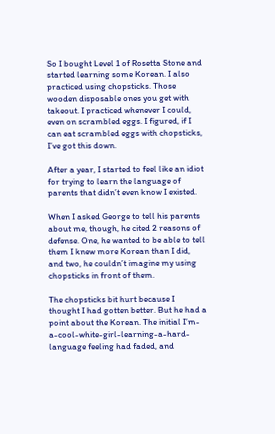So I bought Level 1 of Rosetta Stone and started learning some Korean. I also practiced using chopsticks. Those wooden disposable ones you get with takeout. I practiced whenever I could, even on scrambled eggs. I figured, if I can eat scrambled eggs with chopsticks, I’ve got this down.

After a year, I started to feel like an idiot for trying to learn the language of parents that didn’t even know I existed.

When I asked George to tell his parents about me, though, he cited 2 reasons of defense. One, he wanted to be able to tell them I knew more Korean than I did, and two, he couldn’t imagine my using chopsticks in front of them.

The chopsticks bit hurt because I thought I had gotten better. But he had a point about the Korean. The initial I’m-a-cool-white-girl-learning-a-hard-language feeling had faded, and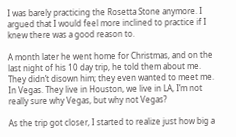I was barely practicing the Rosetta Stone anymore. I argued that I would feel more inclined to practice if I knew there was a good reason to.

A month later he went home for Christmas, and on the last night of his 10 day trip, he told them about me. They didn’t disown him; they even wanted to meet me. In Vegas. They live in Houston, we live in LA, I’m not really sure why Vegas, but why not Vegas?

As the trip got closer, I started to realize just how big a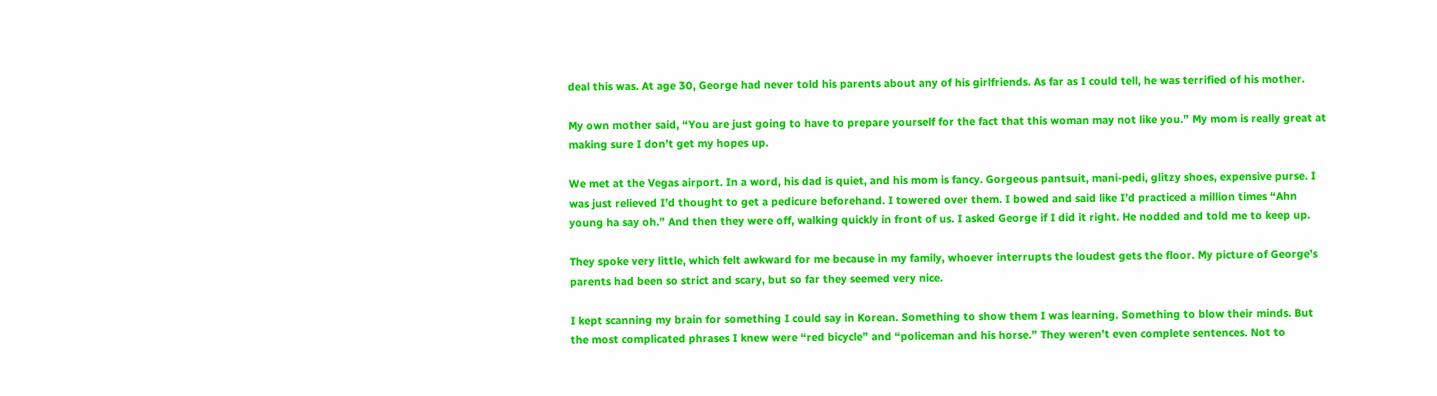deal this was. At age 30, George had never told his parents about any of his girlfriends. As far as I could tell, he was terrified of his mother.

My own mother said, “You are just going to have to prepare yourself for the fact that this woman may not like you.” My mom is really great at making sure I don’t get my hopes up.

We met at the Vegas airport. In a word, his dad is quiet, and his mom is fancy. Gorgeous pantsuit, mani-pedi, glitzy shoes, expensive purse. I was just relieved I’d thought to get a pedicure beforehand. I towered over them. I bowed and said like I’d practiced a million times “Ahn young ha say oh.” And then they were off, walking quickly in front of us. I asked George if I did it right. He nodded and told me to keep up.

They spoke very little, which felt awkward for me because in my family, whoever interrupts the loudest gets the floor. My picture of George’s parents had been so strict and scary, but so far they seemed very nice.

I kept scanning my brain for something I could say in Korean. Something to show them I was learning. Something to blow their minds. But the most complicated phrases I knew were “red bicycle” and “policeman and his horse.” They weren’t even complete sentences. Not to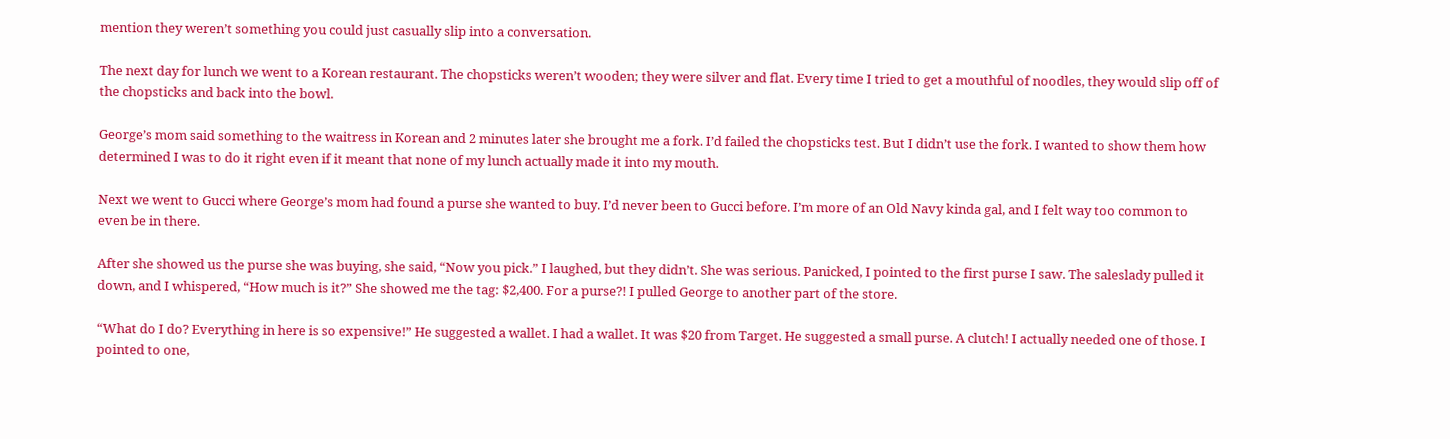mention they weren’t something you could just casually slip into a conversation.

The next day for lunch we went to a Korean restaurant. The chopsticks weren’t wooden; they were silver and flat. Every time I tried to get a mouthful of noodles, they would slip off of the chopsticks and back into the bowl.

George’s mom said something to the waitress in Korean and 2 minutes later she brought me a fork. I’d failed the chopsticks test. But I didn’t use the fork. I wanted to show them how determined I was to do it right even if it meant that none of my lunch actually made it into my mouth.

Next we went to Gucci where George’s mom had found a purse she wanted to buy. I’d never been to Gucci before. I’m more of an Old Navy kinda gal, and I felt way too common to even be in there.

After she showed us the purse she was buying, she said, “Now you pick.” I laughed, but they didn’t. She was serious. Panicked, I pointed to the first purse I saw. The saleslady pulled it down, and I whispered, “How much is it?” She showed me the tag: $2,400. For a purse?! I pulled George to another part of the store.

“What do I do? Everything in here is so expensive!” He suggested a wallet. I had a wallet. It was $20 from Target. He suggested a small purse. A clutch! I actually needed one of those. I pointed to one,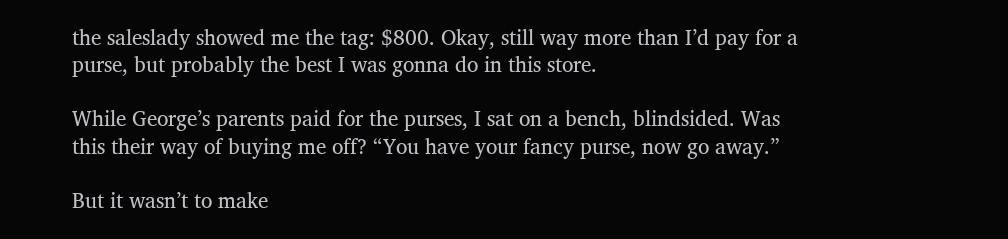the saleslady showed me the tag: $800. Okay, still way more than I’d pay for a purse, but probably the best I was gonna do in this store.

While George’s parents paid for the purses, I sat on a bench, blindsided. Was this their way of buying me off? “You have your fancy purse, now go away.”

But it wasn’t to make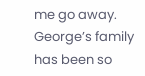me go away. George’s family has been so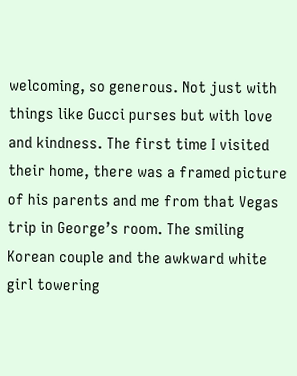welcoming, so generous. Not just with things like Gucci purses but with love and kindness. The first time I visited their home, there was a framed picture of his parents and me from that Vegas trip in George’s room. The smiling Korean couple and the awkward white girl towering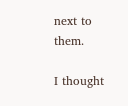next to them.

I thought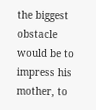the biggest obstacle would be to impress his mother, to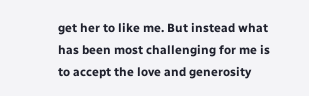get her to like me. But instead what has been most challenging for me is to accept the love and generosity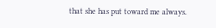that she has put toward me always.